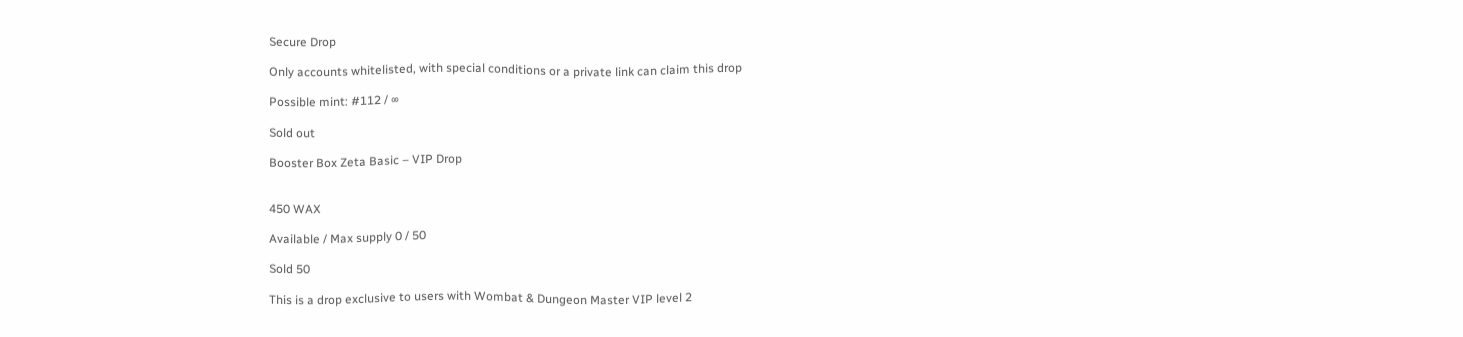Secure Drop

Only accounts whitelisted, with special conditions or a private link can claim this drop

Possible mint: #112 / ∞

Sold out

Booster Box Zeta Basic – VIP Drop


450 WAX

Available / Max supply 0 / 50

Sold 50

This is a drop exclusive to users with Wombat & Dungeon Master VIP level 2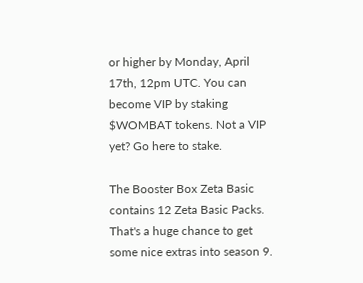or higher by Monday, April 17th, 12pm UTC. You can become VIP by staking $WOMBAT tokens. Not a VIP yet? Go here to stake.

The Booster Box Zeta Basic contains 12 Zeta Basic Packs. That's a huge chance to get some nice extras into season 9.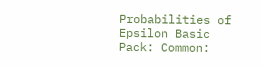Probabilities of Epsilon Basic Pack: Common: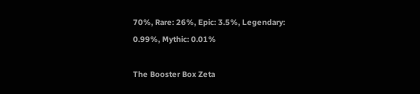70%, Rare: 26%, Epic: 3.5%, Legendary: 0.99%, Mythic: 0.01%

The Booster Box Zeta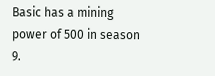Basic has a mining power of 500 in season 9.